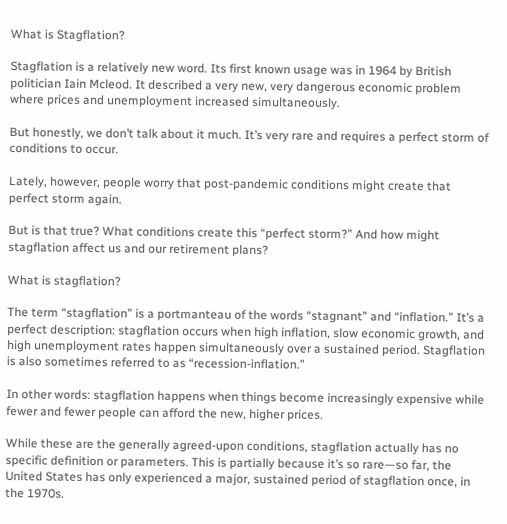What is Stagflation?

Stagflation is a relatively new word. Its first known usage was in 1964 by British politician Iain Mcleod. It described a very new, very dangerous economic problem where prices and unemployment increased simultaneously.

But honestly, we don’t talk about it much. It’s very rare and requires a perfect storm of conditions to occur.

Lately, however, people worry that post-pandemic conditions might create that perfect storm again.

But is that true? What conditions create this “perfect storm?” And how might stagflation affect us and our retirement plans?

What is stagflation?

The term “stagflation” is a portmanteau of the words “stagnant” and “inflation.” It’s a perfect description: stagflation occurs when high inflation, slow economic growth, and high unemployment rates happen simultaneously over a sustained period. Stagflation is also sometimes referred to as “recession-inflation.”

In other words: stagflation happens when things become increasingly expensive while fewer and fewer people can afford the new, higher prices.

While these are the generally agreed-upon conditions, stagflation actually has no specific definition or parameters. This is partially because it’s so rare—so far, the United States has only experienced a major, sustained period of stagflation once, in the 1970s.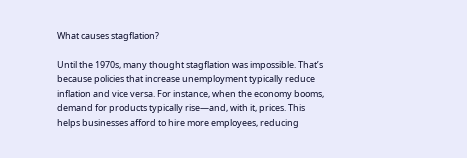What causes stagflation?

Until the 1970s, many thought stagflation was impossible. That’s because policies that increase unemployment typically reduce inflation and vice versa. For instance, when the economy booms, demand for products typically rise—and, with it, prices. This helps businesses afford to hire more employees, reducing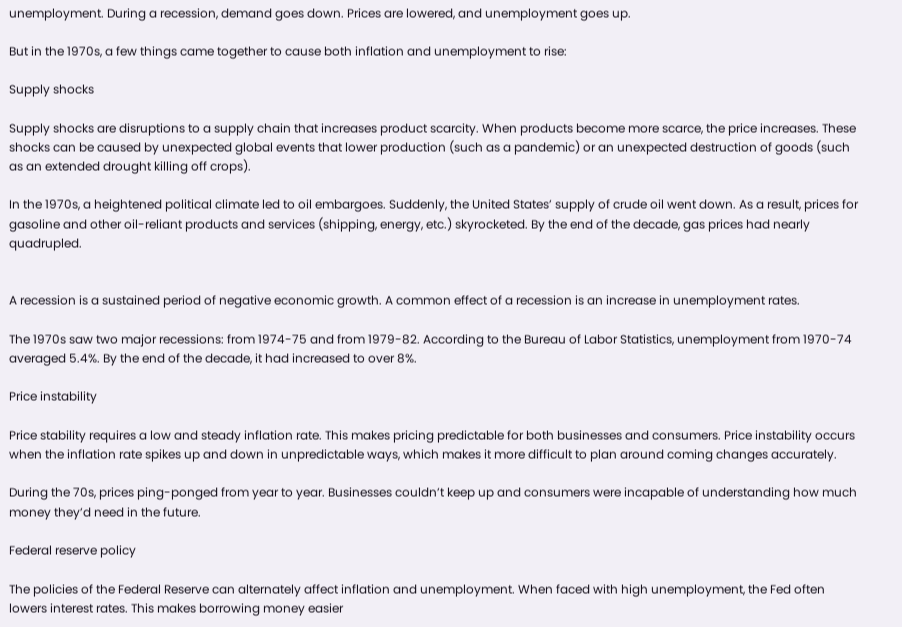unemployment. During a recession, demand goes down. Prices are lowered, and unemployment goes up.

But in the 1970s, a few things came together to cause both inflation and unemployment to rise:

Supply shocks

Supply shocks are disruptions to a supply chain that increases product scarcity. When products become more scarce, the price increases. These shocks can be caused by unexpected global events that lower production (such as a pandemic) or an unexpected destruction of goods (such as an extended drought killing off crops).

In the 1970s, a heightened political climate led to oil embargoes. Suddenly, the United States’ supply of crude oil went down. As a result, prices for gasoline and other oil-reliant products and services (shipping, energy, etc.) skyrocketed. By the end of the decade, gas prices had nearly quadrupled.


A recession is a sustained period of negative economic growth. A common effect of a recession is an increase in unemployment rates.

The 1970s saw two major recessions: from 1974-75 and from 1979-82. According to the Bureau of Labor Statistics, unemployment from 1970-74 averaged 5.4%. By the end of the decade, it had increased to over 8%.

Price instability

Price stability requires a low and steady inflation rate. This makes pricing predictable for both businesses and consumers. Price instability occurs when the inflation rate spikes up and down in unpredictable ways, which makes it more difficult to plan around coming changes accurately.

During the 70s, prices ping-ponged from year to year. Businesses couldn’t keep up and consumers were incapable of understanding how much money they’d need in the future.

Federal reserve policy

The policies of the Federal Reserve can alternately affect inflation and unemployment. When faced with high unemployment, the Fed often lowers interest rates. This makes borrowing money easier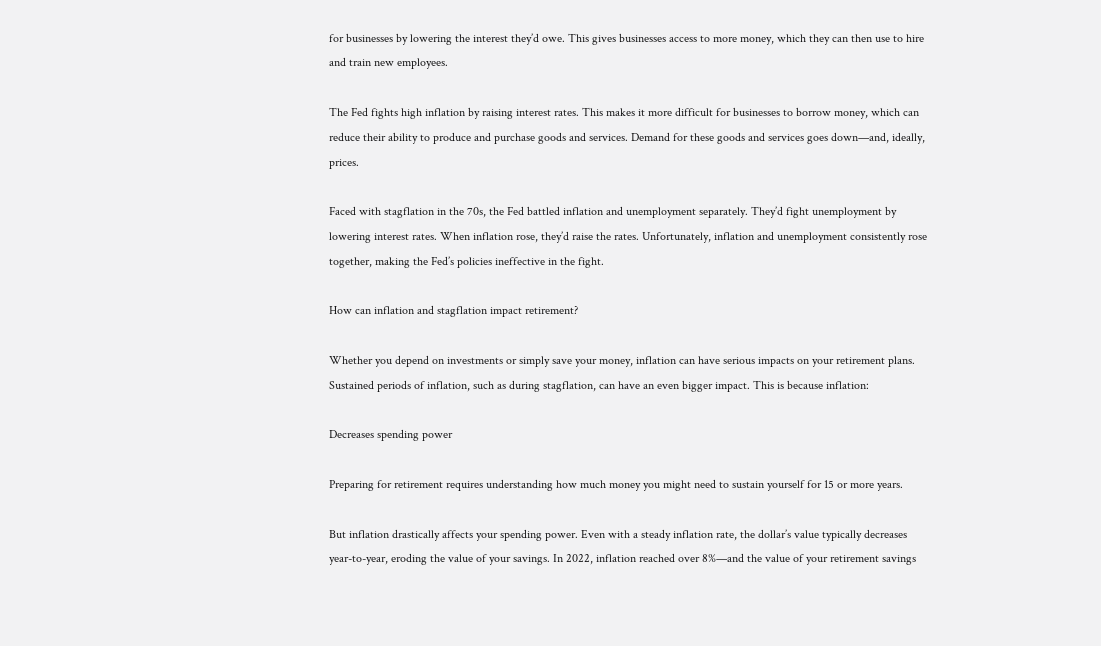for businesses by lowering the interest they’d owe. This gives businesses access to more money, which they can then use to hire and train new employees.

The Fed fights high inflation by raising interest rates. This makes it more difficult for businesses to borrow money, which can reduce their ability to produce and purchase goods and services. Demand for these goods and services goes down—and, ideally, prices.

Faced with stagflation in the 70s, the Fed battled inflation and unemployment separately. They’d fight unemployment by lowering interest rates. When inflation rose, they’d raise the rates. Unfortunately, inflation and unemployment consistently rose together, making the Fed’s policies ineffective in the fight.

How can inflation and stagflation impact retirement?

Whether you depend on investments or simply save your money, inflation can have serious impacts on your retirement plans. Sustained periods of inflation, such as during stagflation, can have an even bigger impact. This is because inflation:

Decreases spending power

Preparing for retirement requires understanding how much money you might need to sustain yourself for 15 or more years.

But inflation drastically affects your spending power. Even with a steady inflation rate, the dollar’s value typically decreases year-to-year, eroding the value of your savings. In 2022, inflation reached over 8%—and the value of your retirement savings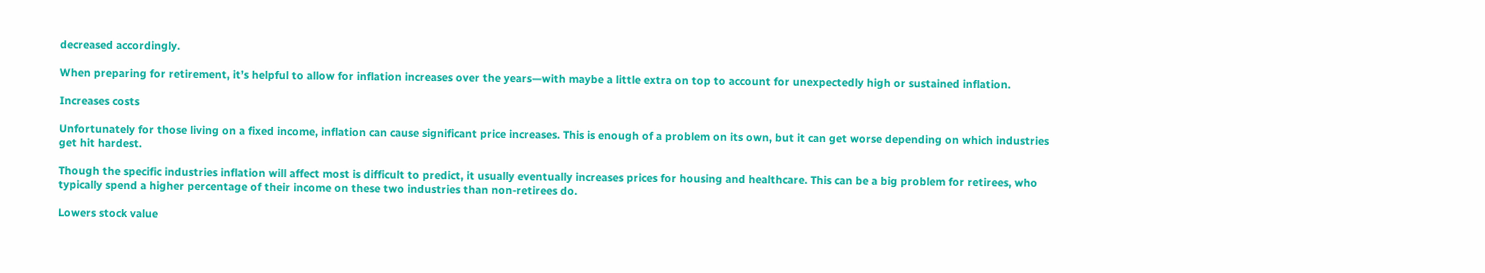decreased accordingly.

When preparing for retirement, it’s helpful to allow for inflation increases over the years—with maybe a little extra on top to account for unexpectedly high or sustained inflation.

Increases costs

Unfortunately for those living on a fixed income, inflation can cause significant price increases. This is enough of a problem on its own, but it can get worse depending on which industries get hit hardest.

Though the specific industries inflation will affect most is difficult to predict, it usually eventually increases prices for housing and healthcare. This can be a big problem for retirees, who typically spend a higher percentage of their income on these two industries than non-retirees do.

Lowers stock value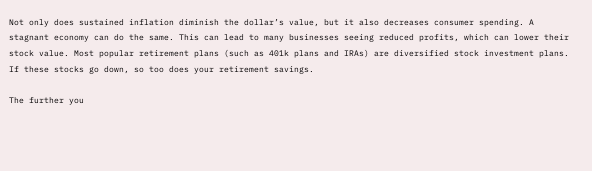Not only does sustained inflation diminish the dollar’s value, but it also decreases consumer spending. A stagnant economy can do the same. This can lead to many businesses seeing reduced profits, which can lower their stock value. Most popular retirement plans (such as 401k plans and IRAs) are diversified stock investment plans. If these stocks go down, so too does your retirement savings.

The further you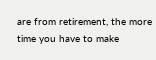are from retirement, the more time you have to make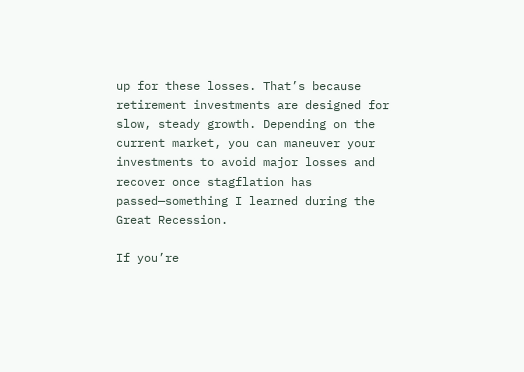up for these losses. That’s because retirement investments are designed for slow, steady growth. Depending on the current market, you can maneuver your investments to avoid major losses and recover once stagflation has passed—something I learned during the Great Recession.

If you’re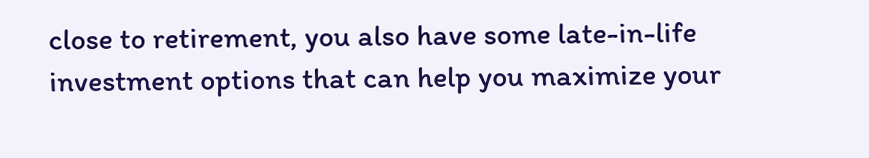close to retirement, you also have some late-in-life investment options that can help you maximize your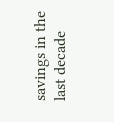savings in the last decade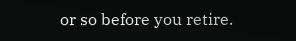or so before you retire.